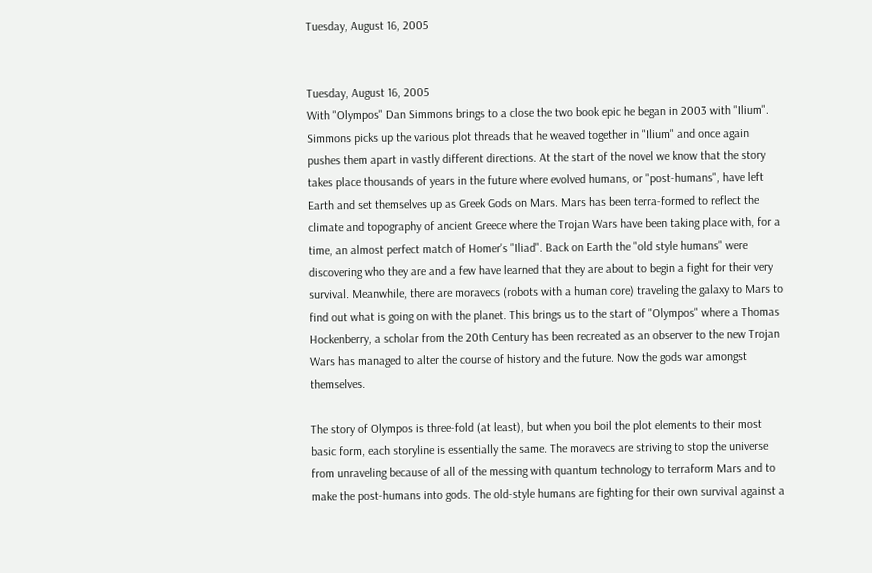Tuesday, August 16, 2005


Tuesday, August 16, 2005
With "Olympos" Dan Simmons brings to a close the two book epic he began in 2003 with "Ilium". Simmons picks up the various plot threads that he weaved together in "Ilium" and once again pushes them apart in vastly different directions. At the start of the novel we know that the story takes place thousands of years in the future where evolved humans, or "post-humans", have left Earth and set themselves up as Greek Gods on Mars. Mars has been terra-formed to reflect the climate and topography of ancient Greece where the Trojan Wars have been taking place with, for a time, an almost perfect match of Homer's "Iliad". Back on Earth the "old style humans" were discovering who they are and a few have learned that they are about to begin a fight for their very survival. Meanwhile, there are moravecs (robots with a human core) traveling the galaxy to Mars to find out what is going on with the planet. This brings us to the start of "Olympos" where a Thomas Hockenberry, a scholar from the 20th Century has been recreated as an observer to the new Trojan Wars has managed to alter the course of history and the future. Now the gods war amongst themselves.

The story of Olympos is three-fold (at least), but when you boil the plot elements to their most basic form, each storyline is essentially the same. The moravecs are striving to stop the universe from unraveling because of all of the messing with quantum technology to terraform Mars and to make the post-humans into gods. The old-style humans are fighting for their own survival against a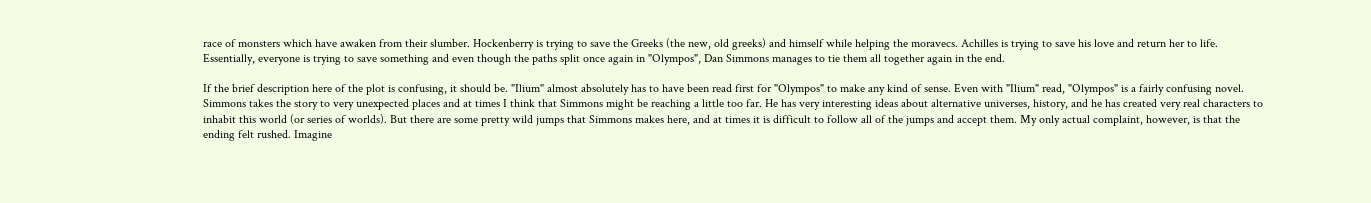race of monsters which have awaken from their slumber. Hockenberry is trying to save the Greeks (the new, old greeks) and himself while helping the moravecs. Achilles is trying to save his love and return her to life. Essentially, everyone is trying to save something and even though the paths split once again in "Olympos", Dan Simmons manages to tie them all together again in the end.

If the brief description here of the plot is confusing, it should be. "Ilium" almost absolutely has to have been read first for "Olympos" to make any kind of sense. Even with "Ilium" read, "Olympos" is a fairly confusing novel. Simmons takes the story to very unexpected places and at times I think that Simmons might be reaching a little too far. He has very interesting ideas about alternative universes, history, and he has created very real characters to inhabit this world (or series of worlds). But there are some pretty wild jumps that Simmons makes here, and at times it is difficult to follow all of the jumps and accept them. My only actual complaint, however, is that the ending felt rushed. Imagine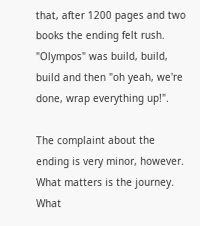that, after 1200 pages and two books the ending felt rush. "Olympos" was build, build, build and then "oh yeah, we're done, wrap everything up!".

The complaint about the ending is very minor, however. What matters is the journey. What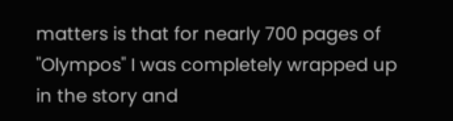matters is that for nearly 700 pages of "Olympos" I was completely wrapped up in the story and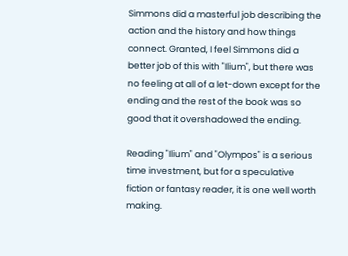Simmons did a masterful job describing the action and the history and how things connect. Granted, I feel Simmons did a better job of this with "Ilium", but there was no feeling at all of a let-down except for the ending and the rest of the book was so good that it overshadowed the ending.

Reading "Ilium" and "Olympos" is a serious time investment, but for a speculative fiction or fantasy reader, it is one well worth making.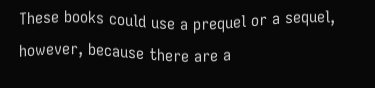These books could use a prequel or a sequel, however, because there are a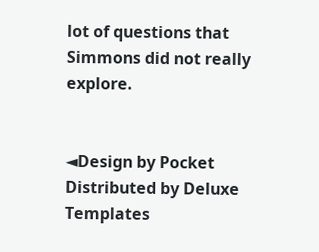lot of questions that Simmons did not really explore.


◄Design by Pocket Distributed by Deluxe Templates